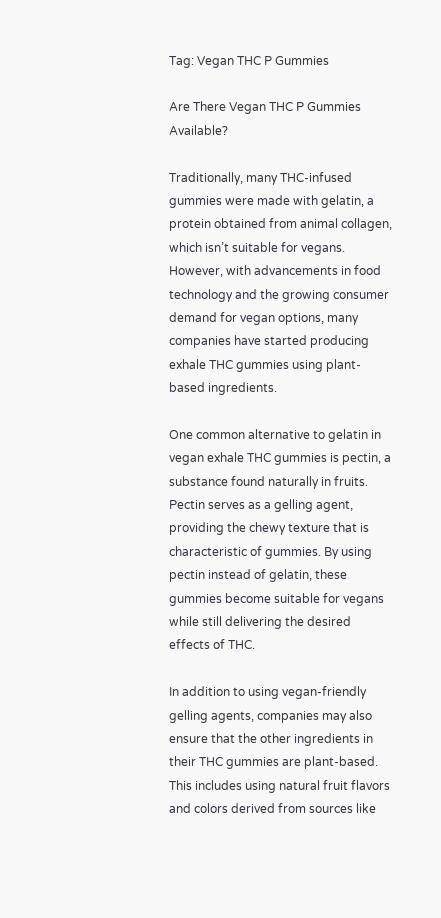Tag: Vegan THC P Gummies

Are There Vegan THC P Gummies Available?

Traditionally, many THC-infused gummies were made with gelatin, a protein obtained from animal collagen, which isn’t suitable for vegans. However, with advancements in food technology and the growing consumer demand for vegan options, many companies have started producing exhale THC gummies using plant-based ingredients.

One common alternative to gelatin in vegan exhale THC gummies is pectin, a substance found naturally in fruits. Pectin serves as a gelling agent, providing the chewy texture that is characteristic of gummies. By using pectin instead of gelatin, these gummies become suitable for vegans while still delivering the desired effects of THC.

In addition to using vegan-friendly gelling agents, companies may also ensure that the other ingredients in their THC gummies are plant-based. This includes using natural fruit flavors and colors derived from sources like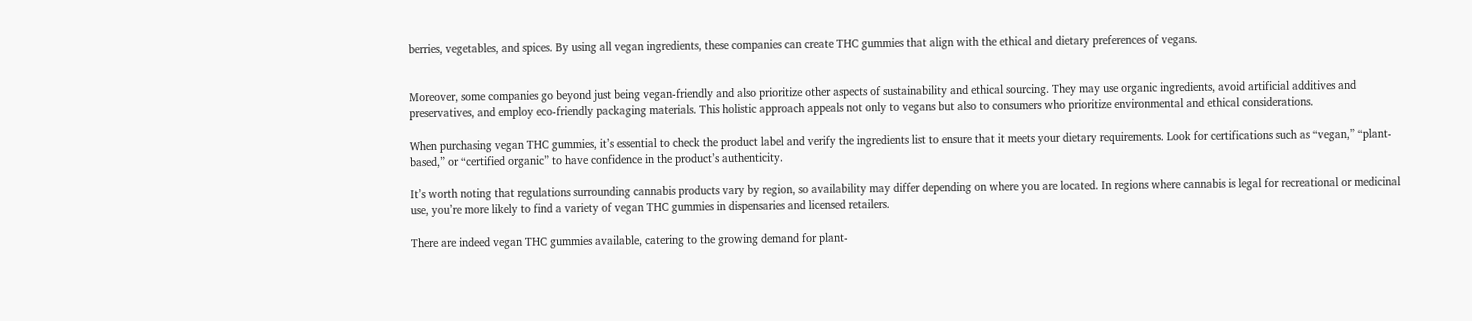berries, vegetables, and spices. By using all vegan ingredients, these companies can create THC gummies that align with the ethical and dietary preferences of vegans.


Moreover, some companies go beyond just being vegan-friendly and also prioritize other aspects of sustainability and ethical sourcing. They may use organic ingredients, avoid artificial additives and preservatives, and employ eco-friendly packaging materials. This holistic approach appeals not only to vegans but also to consumers who prioritize environmental and ethical considerations.

When purchasing vegan THC gummies, it’s essential to check the product label and verify the ingredients list to ensure that it meets your dietary requirements. Look for certifications such as “vegan,” “plant-based,” or “certified organic” to have confidence in the product’s authenticity.

It’s worth noting that regulations surrounding cannabis products vary by region, so availability may differ depending on where you are located. In regions where cannabis is legal for recreational or medicinal use, you’re more likely to find a variety of vegan THC gummies in dispensaries and licensed retailers.

There are indeed vegan THC gummies available, catering to the growing demand for plant-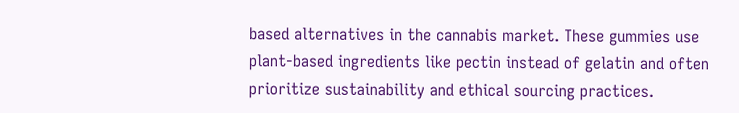based alternatives in the cannabis market. These gummies use plant-based ingredients like pectin instead of gelatin and often prioritize sustainability and ethical sourcing practices.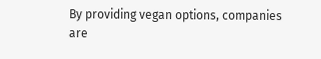By providing vegan options, companies are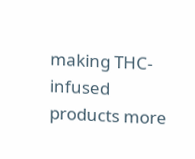making THC-infused products more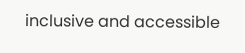inclusive and accessible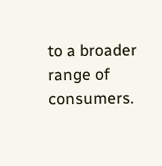to a broader range of consumers.